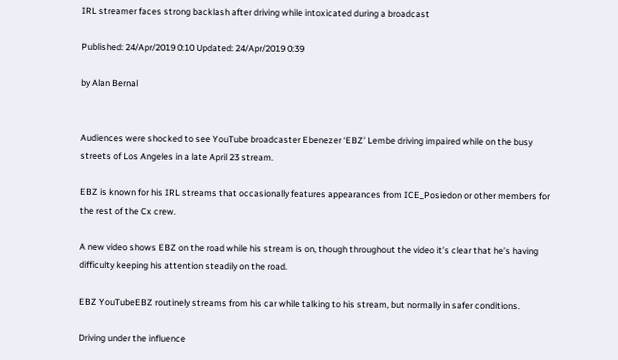IRL streamer faces strong backlash after driving while intoxicated during a broadcast

Published: 24/Apr/2019 0:10 Updated: 24/Apr/2019 0:39

by Alan Bernal


Audiences were shocked to see YouTube broadcaster Ebenezer ‘EBZ’ Lembe driving impaired while on the busy streets of Los Angeles in a late April 23 stream.

EBZ is known for his IRL streams that occasionally features appearances from ICE_Posiedon or other members for the rest of the Cx crew.

A new video shows EBZ on the road while his stream is on, though throughout the video it’s clear that he’s having difficulty keeping his attention steadily on the road.

EBZ YouTubeEBZ routinely streams from his car while talking to his stream, but normally in safer conditions.

Driving under the influence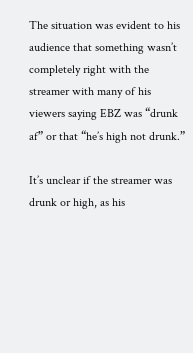The situation was evident to his audience that something wasn’t completely right with the streamer with many of his viewers saying EBZ was “drunk af” or that “he’s high not drunk.”

It’s unclear if the streamer was drunk or high, as his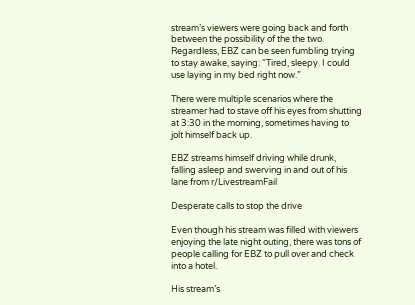stream’s viewers were going back and forth between the possibility of the the two. Regardless, EBZ can be seen fumbling trying to stay awake, saying: “Tired, sleepy. I could use laying in my bed right now.”

There were multiple scenarios where the streamer had to stave off his eyes from shutting at 3:30 in the morning, sometimes having to jolt himself back up.

EBZ streams himself driving while drunk, falling asleep and swerving in and out of his lane from r/LivestreamFail

Desperate calls to stop the drive

Even though his stream was filled with viewers enjoying the late night outing, there was tons of people calling for EBZ to pull over and check into a hotel.

His stream’s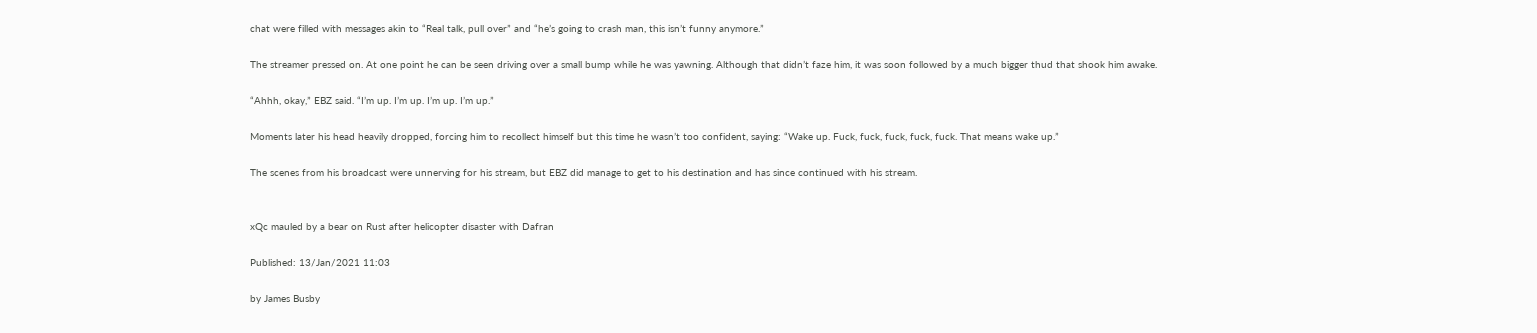chat were filled with messages akin to “Real talk, pull over” and “he’s going to crash man, this isn’t funny anymore.”

The streamer pressed on. At one point he can be seen driving over a small bump while he was yawning. Although that didn’t faze him, it was soon followed by a much bigger thud that shook him awake.

“Ahhh, okay,” EBZ said. “I’m up. I’m up. I’m up. I’m up.”

Moments later his head heavily dropped, forcing him to recollect himself but this time he wasn’t too confident, saying: “Wake up. Fuck, fuck, fuck, fuck, fuck. That means wake up.”

The scenes from his broadcast were unnerving for his stream, but EBZ did manage to get to his destination and has since continued with his stream.


xQc mauled by a bear on Rust after helicopter disaster with Dafran

Published: 13/Jan/2021 11:03

by James Busby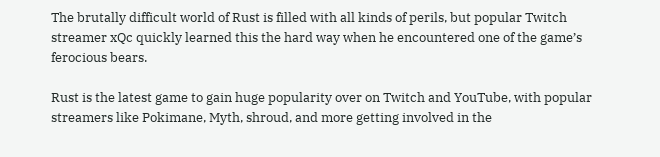The brutally difficult world of Rust is filled with all kinds of perils, but popular Twitch streamer xQc quickly learned this the hard way when he encountered one of the game’s ferocious bears.

Rust is the latest game to gain huge popularity over on Twitch and YouTube, with popular streamers like Pokimane, Myth, shroud, and more getting involved in the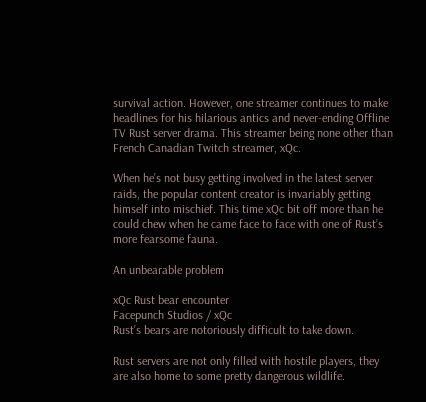survival action. However, one streamer continues to make headlines for his hilarious antics and never-ending Offline TV Rust server drama. This streamer being none other than French Canadian Twitch streamer, xQc.

When he’s not busy getting involved in the latest server raids, the popular content creator is invariably getting himself into mischief. This time xQc bit off more than he could chew when he came face to face with one of Rust’s more fearsome fauna.

An unbearable problem

xQc Rust bear encounter
Facepunch Studios / xQc
Rust’s bears are notoriously difficult to take down.

Rust servers are not only filled with hostile players, they are also home to some pretty dangerous wildlife.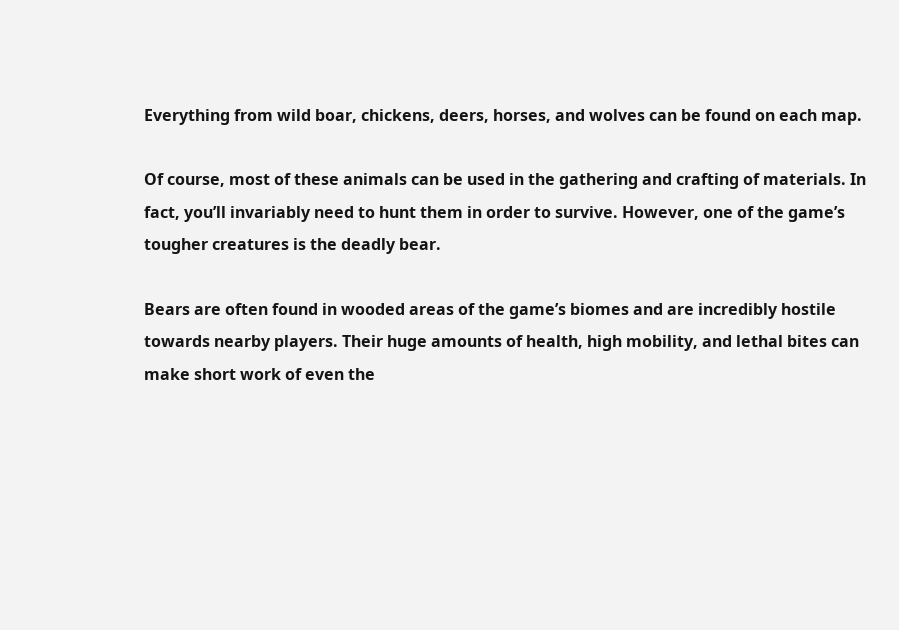Everything from wild boar, chickens, deers, horses, and wolves can be found on each map.

Of course, most of these animals can be used in the gathering and crafting of materials. In fact, you’ll invariably need to hunt them in order to survive. However, one of the game’s tougher creatures is the deadly bear.

Bears are often found in wooded areas of the game’s biomes and are incredibly hostile towards nearby players. Their huge amounts of health, high mobility, and lethal bites can make short work of even the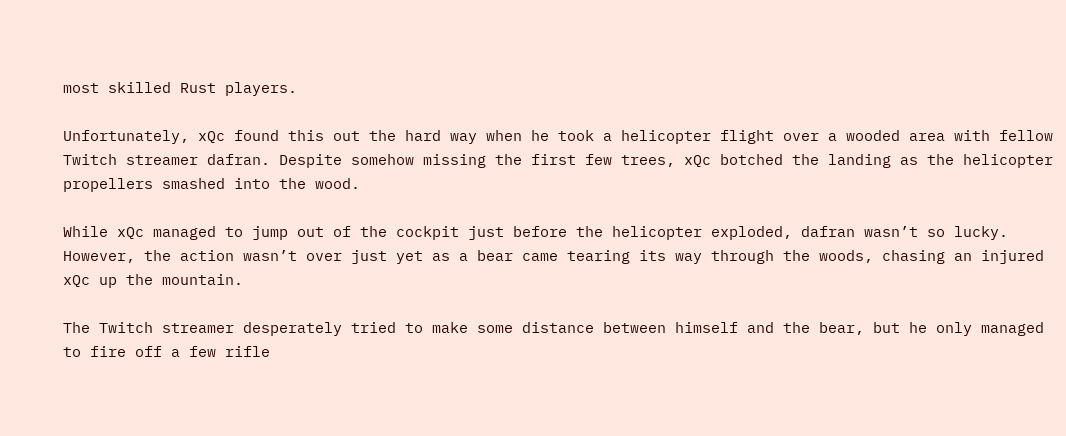most skilled Rust players.

Unfortunately, xQc found this out the hard way when he took a helicopter flight over a wooded area with fellow Twitch streamer dafran. Despite somehow missing the first few trees, xQc botched the landing as the helicopter propellers smashed into the wood.

While xQc managed to jump out of the cockpit just before the helicopter exploded, dafran wasn’t so lucky. However, the action wasn’t over just yet as a bear came tearing its way through the woods, chasing an injured xQc up the mountain.

The Twitch streamer desperately tried to make some distance between himself and the bear, but he only managed to fire off a few rifle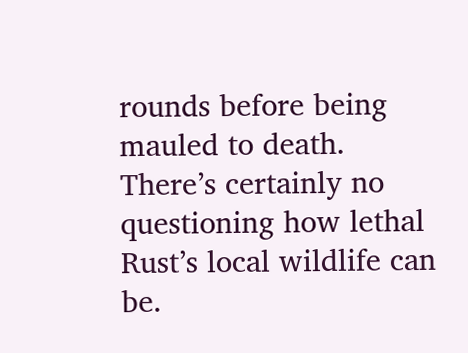rounds before being mauled to death. There’s certainly no questioning how lethal Rust’s local wildlife can be.